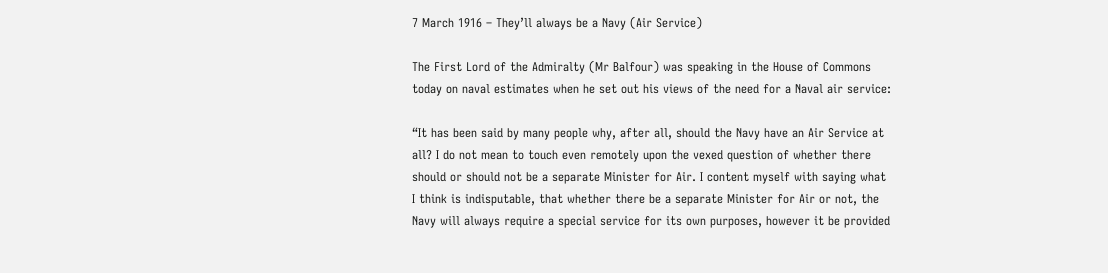7 March 1916 – They’ll always be a Navy (Air Service)

The First Lord of the Admiralty (Mr Balfour) was speaking in the House of Commons today on naval estimates when he set out his views of the need for a Naval air service:

“It has been said by many people why, after all, should the Navy have an Air Service at all? I do not mean to touch even remotely upon the vexed question of whether there should or should not be a separate Minister for Air. I content myself with saying what I think is indisputable, that whether there be a separate Minister for Air or not, the Navy will always require a special service for its own purposes, however it be provided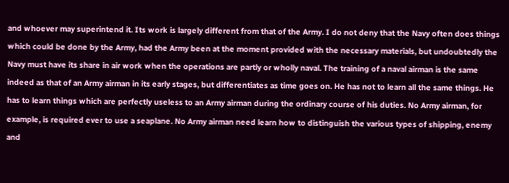and whoever may superintend it. Its work is largely different from that of the Army. I do not deny that the Navy often does things which could be done by the Army, had the Army been at the moment provided with the necessary materials, but undoubtedly the Navy must have its share in air work when the operations are partly or wholly naval. The training of a naval airman is the same indeed as that of an Army airman in its early stages, but differentiates as time goes on. He has not to learn all the same things. He has to learn things which are perfectly useless to an Army airman during the ordinary course of his duties. No Army airman, for example, is required ever to use a seaplane. No Army airman need learn how to distinguish the various types of shipping, enemy and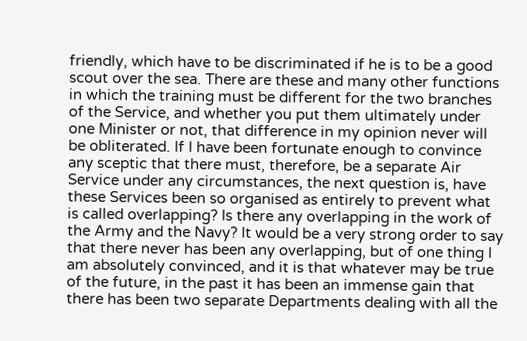friendly, which have to be discriminated if he is to be a good scout over the sea. There are these and many other functions in which the training must be different for the two branches of the Service, and whether you put them ultimately under one Minister or not, that difference in my opinion never will be obliterated. If I have been fortunate enough to convince any sceptic that there must, therefore, be a separate Air Service under any circumstances, the next question is, have these Services been so organised as entirely to prevent what is called overlapping? Is there any overlapping in the work of the Army and the Navy? It would be a very strong order to say that there never has been any overlapping, but of one thing I am absolutely convinced, and it is that whatever may be true of the future, in the past it has been an immense gain that there has been two separate Departments dealing with all the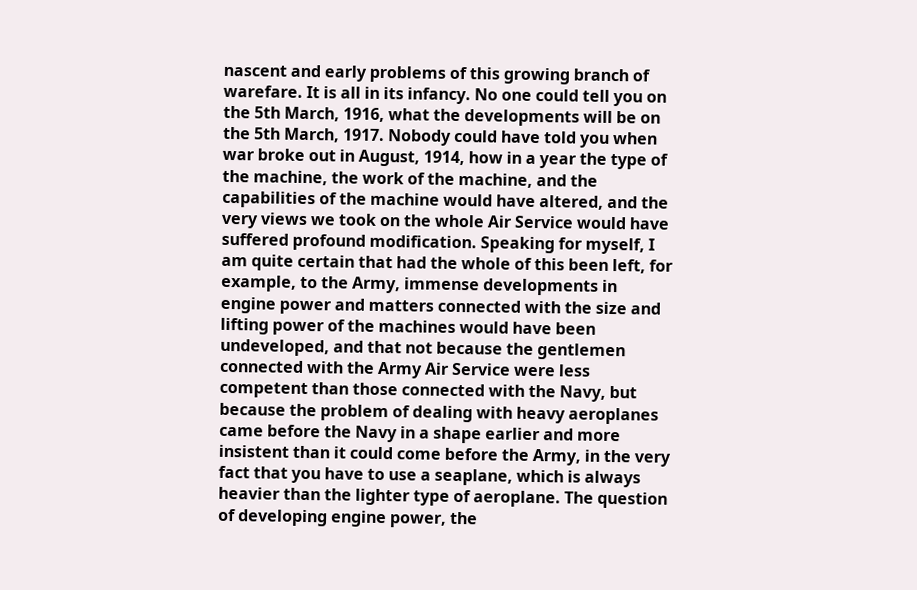nascent and early problems of this growing branch of warefare. It is all in its infancy. No one could tell you on the 5th March, 1916, what the developments will be on the 5th March, 1917. Nobody could have told you when war broke out in August, 1914, how in a year the type of the machine, the work of the machine, and the capabilities of the machine would have altered, and the very views we took on the whole Air Service would have suffered profound modification. Speaking for myself, I am quite certain that had the whole of this been left, for example, to the Army, immense developments in engine power and matters connected with the size and lifting power of the machines would have been undeveloped, and that not because the gentlemen connected with the Army Air Service were less competent than those connected with the Navy, but because the problem of dealing with heavy aeroplanes came before the Navy in a shape earlier and more insistent than it could come before the Army, in the very fact that you have to use a seaplane, which is always heavier than the lighter type of aeroplane. The question of developing engine power, the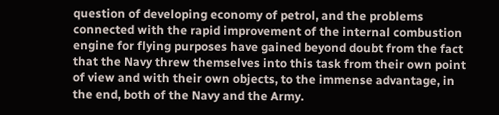question of developing economy of petrol, and the problems connected with the rapid improvement of the internal combustion engine for flying purposes have gained beyond doubt from the fact that the Navy threw themselves into this task from their own point of view and with their own objects, to the immense advantage, in the end, both of the Navy and the Army.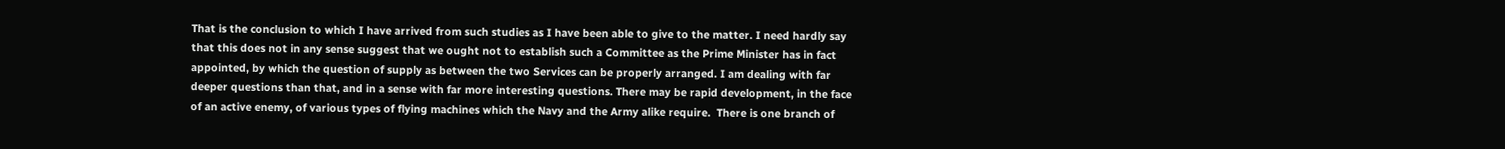That is the conclusion to which I have arrived from such studies as I have been able to give to the matter. I need hardly say that this does not in any sense suggest that we ought not to establish such a Committee as the Prime Minister has in fact appointed, by which the question of supply as between the two Services can be properly arranged. I am dealing with far deeper questions than that, and in a sense with far more interesting questions. There may be rapid development, in the face of an active enemy, of various types of flying machines which the Navy and the Army alike require.  There is one branch of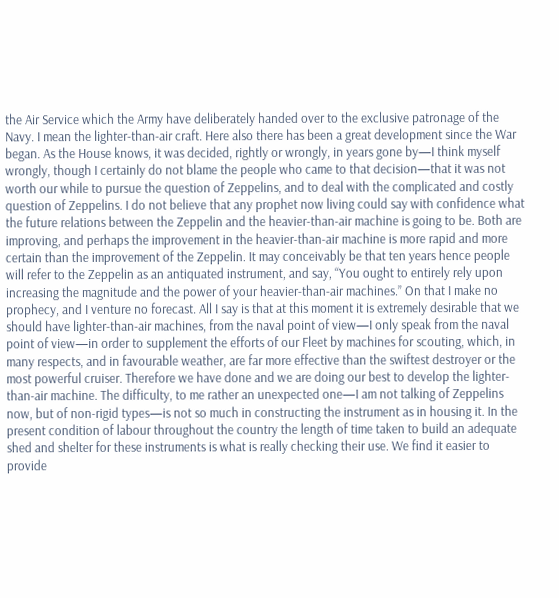the Air Service which the Army have deliberately handed over to the exclusive patronage of the Navy. I mean the lighter-than-air craft. Here also there has been a great development since the War began. As the House knows, it was decided, rightly or wrongly, in years gone by—I think myself wrongly, though I certainly do not blame the people who came to that decision—that it was not worth our while to pursue the question of Zeppelins, and to deal with the complicated and costly question of Zeppelins. I do not believe that any prophet now living could say with confidence what the future relations between the Zeppelin and the heavier-than-air machine is going to be. Both are improving, and perhaps the improvement in the heavier-than-air machine is more rapid and more certain than the improvement of the Zeppelin. It may conceivably be that ten years hence people will refer to the Zeppelin as an antiquated instrument, and say, “You ought to entirely rely upon increasing the magnitude and the power of your heavier-than-air machines.” On that I make no prophecy, and I venture no forecast. All I say is that at this moment it is extremely desirable that we should have lighter-than-air machines, from the naval point of view—I only speak from the naval point of view—in order to supplement the efforts of our Fleet by machines for scouting, which, in many respects, and in favourable weather, are far more effective than the swiftest destroyer or the most powerful cruiser. Therefore we have done and we are doing our best to develop the lighter-than-air machine. The difficulty, to me rather an unexpected one—I am not talking of Zeppelins now, but of non-rigid types—is not so much in constructing the instrument as in housing it. In the present condition of labour throughout the country the length of time taken to build an adequate shed and shelter for these instruments is what is really checking their use. We find it easier to provide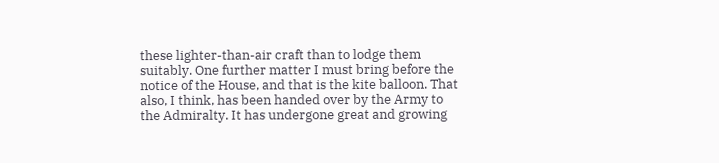these lighter-than-air craft than to lodge them suitably. One further matter I must bring before the notice of the House, and that is the kite balloon. That also, I think, has been handed over by the Army to the Admiralty. It has undergone great and growing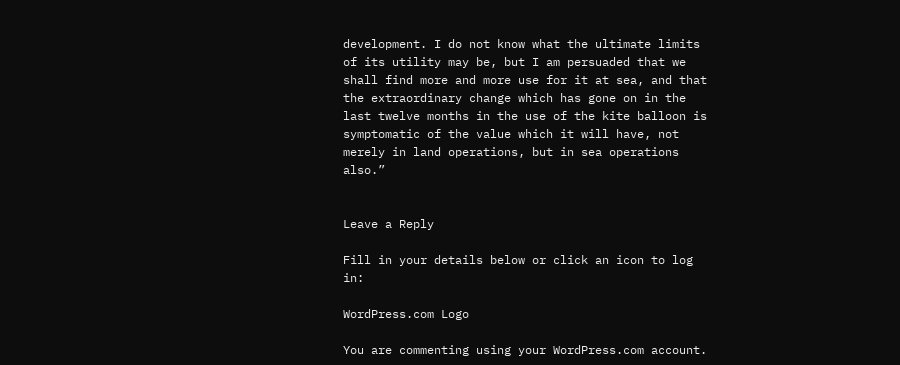development. I do not know what the ultimate limits of its utility may be, but I am persuaded that we shall find more and more use for it at sea, and that the extraordinary change which has gone on in the last twelve months in the use of the kite balloon is symptomatic of the value which it will have, not merely in land operations, but in sea operations also.”


Leave a Reply

Fill in your details below or click an icon to log in:

WordPress.com Logo

You are commenting using your WordPress.com account.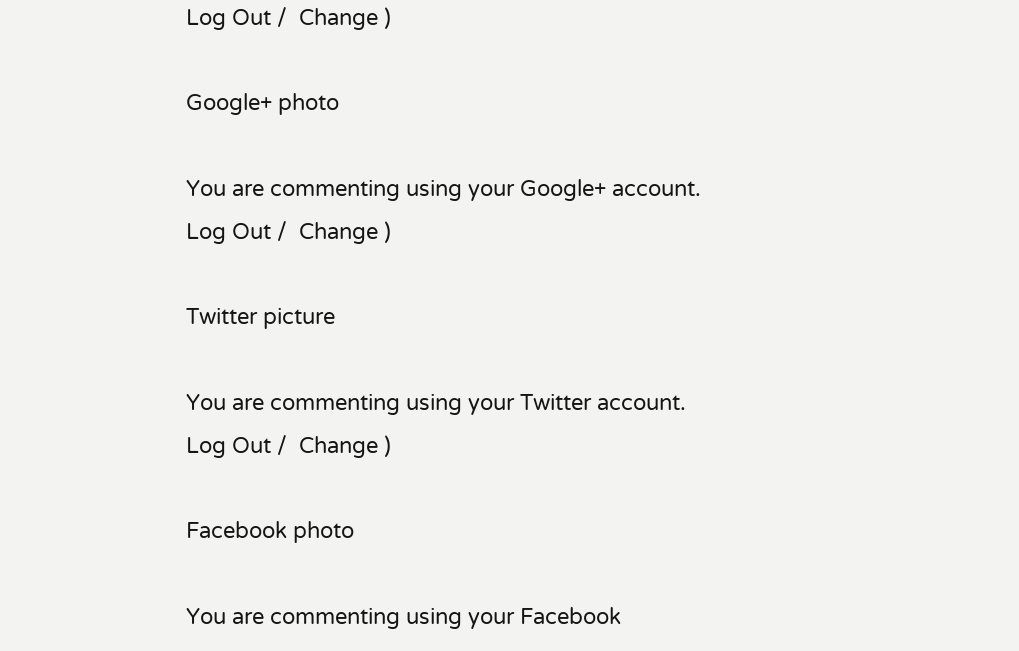Log Out /  Change )

Google+ photo

You are commenting using your Google+ account. Log Out /  Change )

Twitter picture

You are commenting using your Twitter account. Log Out /  Change )

Facebook photo

You are commenting using your Facebook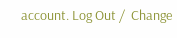account. Log Out /  Change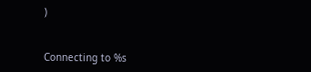)


Connecting to %s